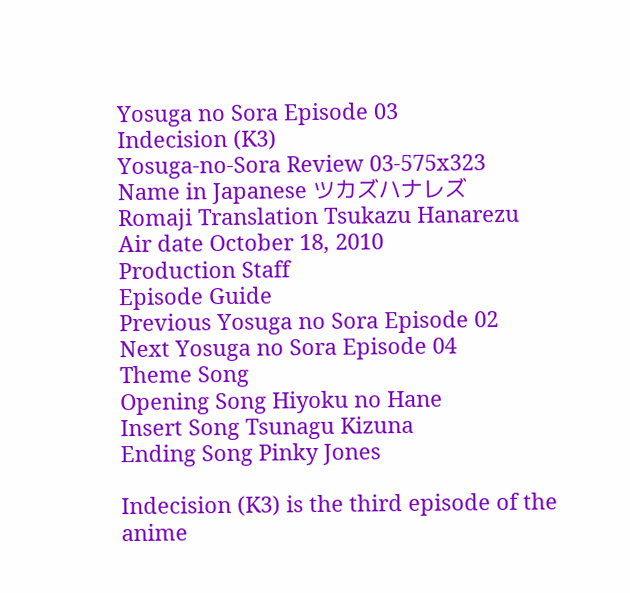Yosuga no Sora Episode 03
Indecision (K3)
Yosuga-no-Sora Review 03-575x323
Name in Japanese ツカズハナレズ
Romaji Translation Tsukazu Hanarezu
Air date October 18, 2010
Production Staff
Episode Guide
Previous Yosuga no Sora Episode 02
Next Yosuga no Sora Episode 04
Theme Song
Opening Song Hiyoku no Hane
Insert Song Tsunagu Kizuna
Ending Song Pinky Jones

Indecision (K3) is the third episode of the anime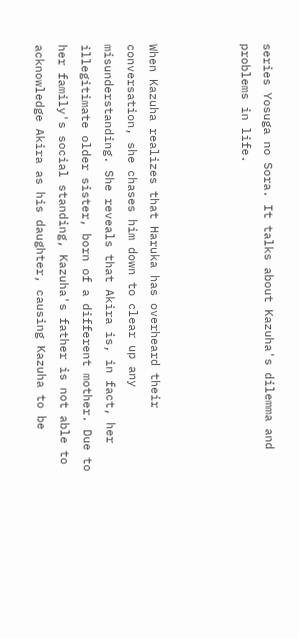series Yosuga no Sora. It talks about Kazuha's dilemma and problems in life.



When Kazuha realizes that Haruka has overheard their conversation, she chases him down to clear up any misunderstanding. She reveals that Akira is, in fact, her illegitimate older sister, born of a different mother. Due to her family's social standing, Kazuha's father is not able to acknowledge Akira as his daughter, causing Kazuha to be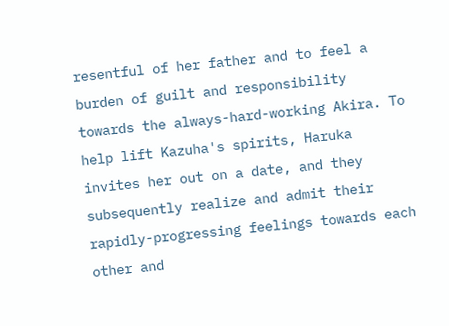resentful of her father and to feel a burden of guilt and responsibility towards the always-hard-working Akira. To help lift Kazuha's spirits, Haruka invites her out on a date, and they subsequently realize and admit their rapidly-progressing feelings towards each other and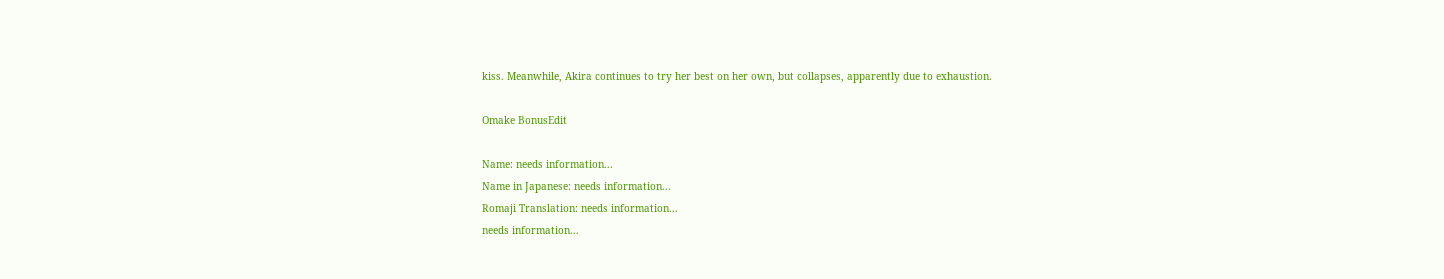kiss. Meanwhile, Akira continues to try her best on her own, but collapses, apparently due to exhaustion.

Omake BonusEdit

Name: needs information...
Name in Japanese: needs information...
Romaji Translation: needs information...
needs information...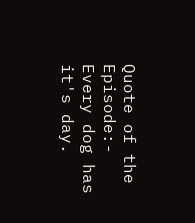Quote of the Episode:- Every dog has it's day.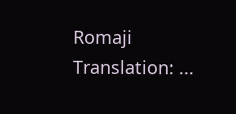Romaji Translation: ...